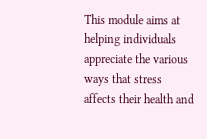This module aims at helping individuals appreciate the various ways that stress affects their health and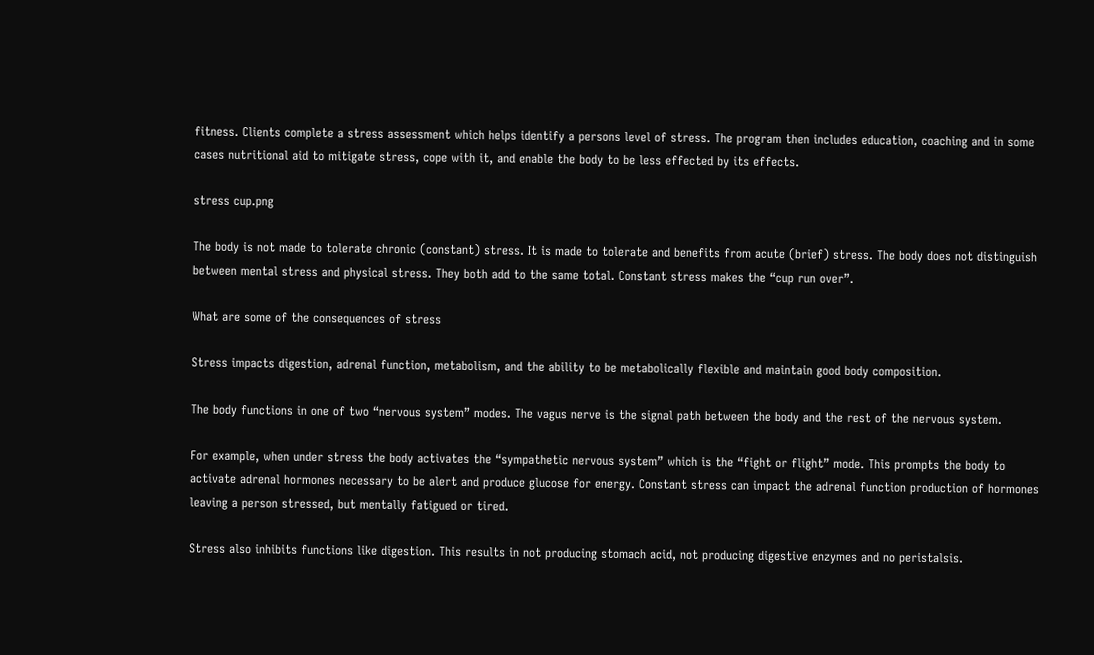fitness. Clients complete a stress assessment which helps identify a persons level of stress. The program then includes education, coaching and in some cases nutritional aid to mitigate stress, cope with it, and enable the body to be less effected by its effects.

stress cup.png

The body is not made to tolerate chronic (constant) stress. It is made to tolerate and benefits from acute (brief) stress. The body does not distinguish between mental stress and physical stress. They both add to the same total. Constant stress makes the “cup run over”.

What are some of the consequences of stress

Stress impacts digestion, adrenal function, metabolism, and the ability to be metabolically flexible and maintain good body composition.

The body functions in one of two “nervous system” modes. The vagus nerve is the signal path between the body and the rest of the nervous system.

For example, when under stress the body activates the “sympathetic nervous system” which is the “fight or flight” mode. This prompts the body to activate adrenal hormones necessary to be alert and produce glucose for energy. Constant stress can impact the adrenal function production of hormones leaving a person stressed, but mentally fatigued or tired.

Stress also inhibits functions like digestion. This results in not producing stomach acid, not producing digestive enzymes and no peristalsis.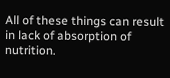All of these things can result in lack of absorption of nutrition.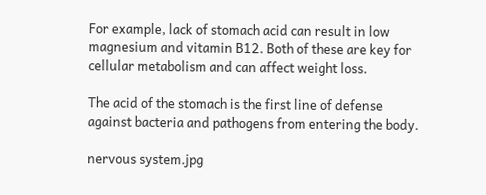For example, lack of stomach acid can result in low magnesium and vitamin B12. Both of these are key for cellular metabolism and can affect weight loss.

The acid of the stomach is the first line of defense against bacteria and pathogens from entering the body.

nervous system.jpg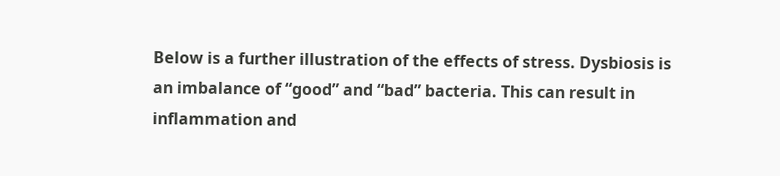Below is a further illustration of the effects of stress. Dysbiosis is an imbalance of “good” and “bad” bacteria. This can result in inflammation and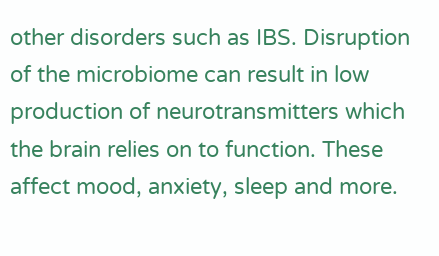other disorders such as IBS. Disruption of the microbiome can result in low production of neurotransmitters which the brain relies on to function. These affect mood, anxiety, sleep and more.